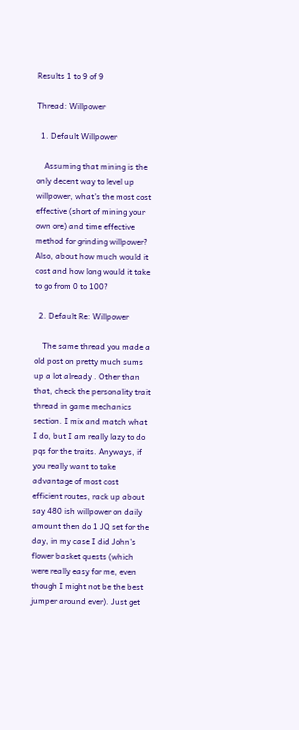Results 1 to 9 of 9

Thread: Willpower

  1. Default Willpower

    Assuming that mining is the only decent way to level up willpower, what's the most cost effective (short of mining your own ore) and time effective method for grinding willpower? Also, about how much would it cost and how long would it take to go from 0 to 100?

  2. Default Re: Willpower

    The same thread you made a old post on pretty much sums up a lot already . Other than that, check the personality trait thread in game mechanics section. I mix and match what I do, but I am really lazy to do pqs for the traits. Anyways, if you really want to take advantage of most cost efficient routes, rack up about say 480 ish willpower on daily amount then do 1 JQ set for the day, in my case I did John's flower basket quests (which were really easy for me, even though I might not be the best jumper around ever). Just get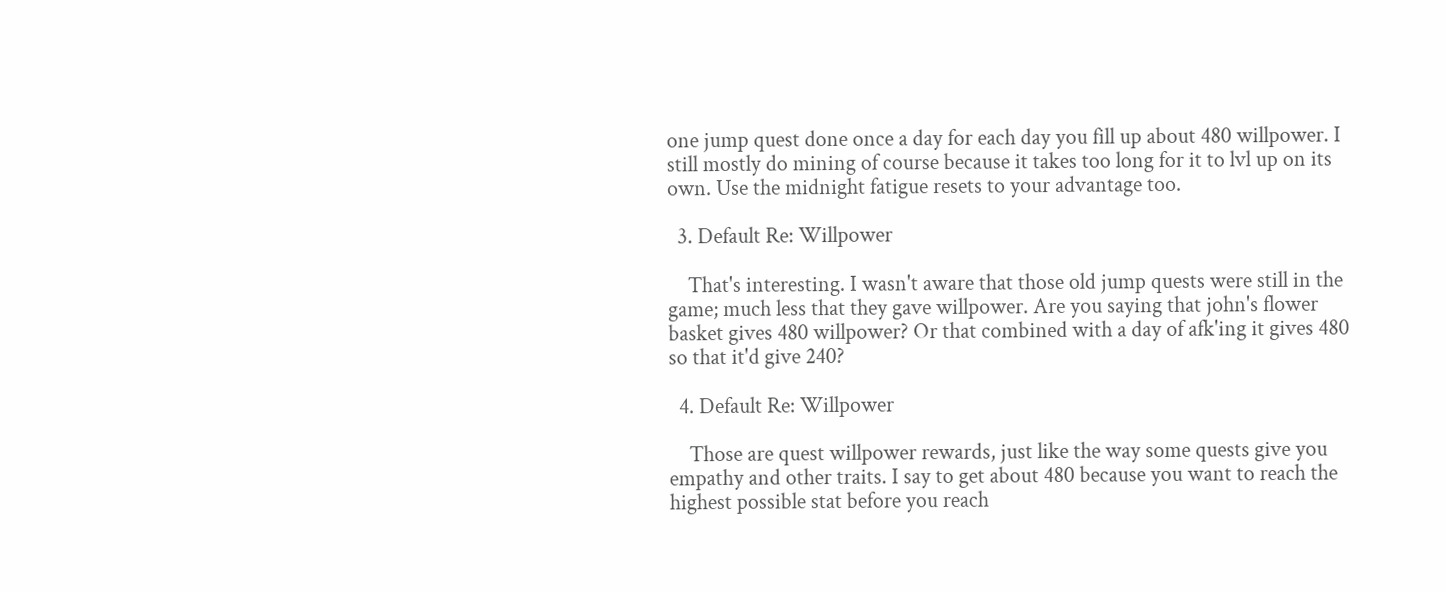one jump quest done once a day for each day you fill up about 480 willpower. I still mostly do mining of course because it takes too long for it to lvl up on its own. Use the midnight fatigue resets to your advantage too.

  3. Default Re: Willpower

    That's interesting. I wasn't aware that those old jump quests were still in the game; much less that they gave willpower. Are you saying that john's flower basket gives 480 willpower? Or that combined with a day of afk'ing it gives 480 so that it'd give 240?

  4. Default Re: Willpower

    Those are quest willpower rewards, just like the way some quests give you empathy and other traits. I say to get about 480 because you want to reach the highest possible stat before you reach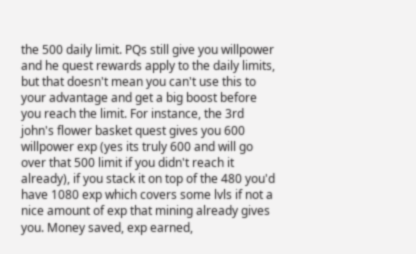the 500 daily limit. PQs still give you willpower and he quest rewards apply to the daily limits, but that doesn't mean you can't use this to your advantage and get a big boost before you reach the limit. For instance, the 3rd john's flower basket quest gives you 600 willpower exp (yes its truly 600 and will go over that 500 limit if you didn't reach it already), if you stack it on top of the 480 you'd have 1080 exp which covers some lvls if not a nice amount of exp that mining already gives you. Money saved, exp earned,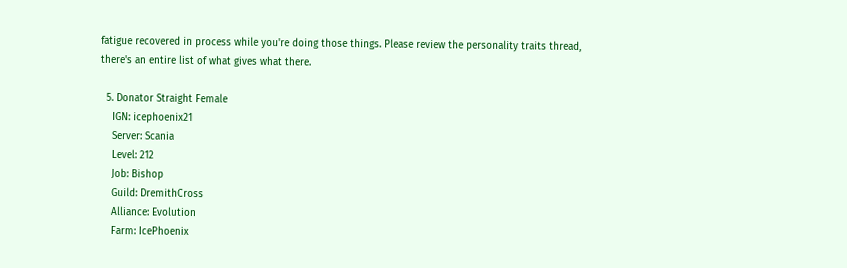fatigue recovered in process while you're doing those things. Please review the personality traits thread, there's an entire list of what gives what there.

  5. Donator Straight Female
    IGN: icephoenix21
    Server: Scania
    Level: 212
    Job: Bishop
    Guild: DremithCross
    Alliance: Evolution
    Farm: IcePhoenix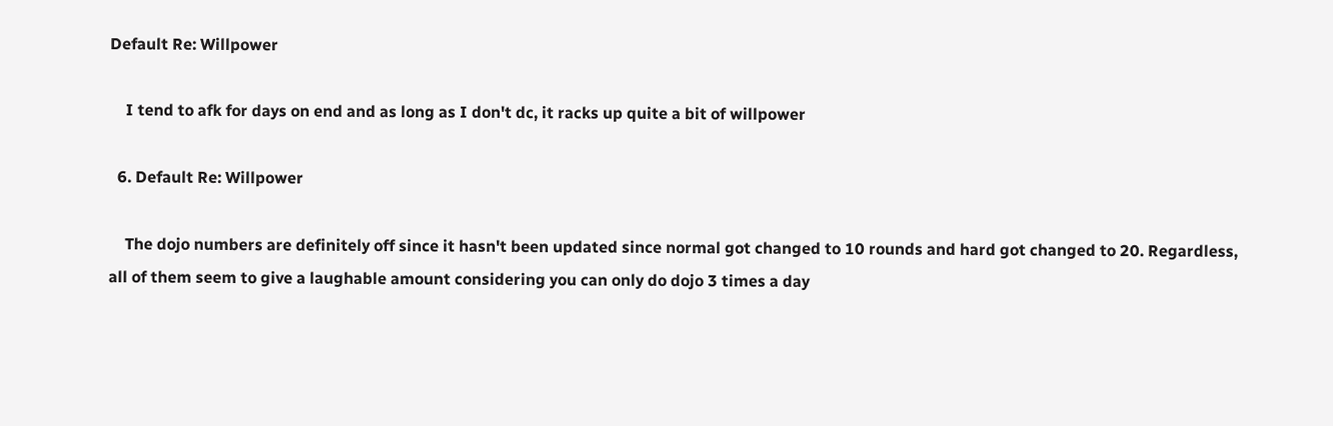Default Re: Willpower

    I tend to afk for days on end and as long as I don't dc, it racks up quite a bit of willpower

  6. Default Re: Willpower

    The dojo numbers are definitely off since it hasn't been updated since normal got changed to 10 rounds and hard got changed to 20. Regardless, all of them seem to give a laughable amount considering you can only do dojo 3 times a day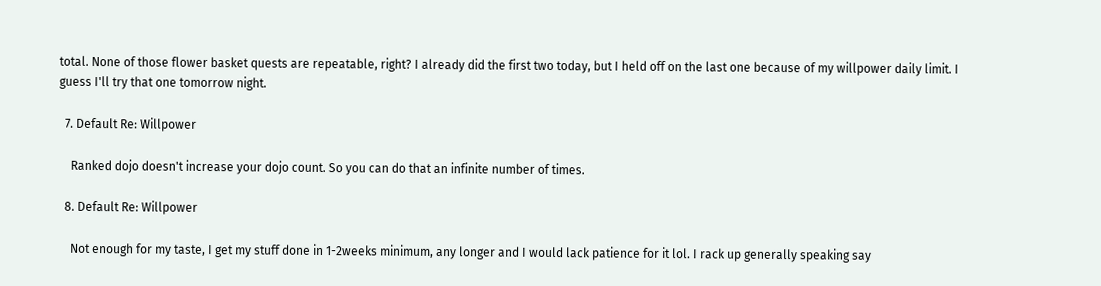total. None of those flower basket quests are repeatable, right? I already did the first two today, but I held off on the last one because of my willpower daily limit. I guess I'll try that one tomorrow night.

  7. Default Re: Willpower

    Ranked dojo doesn't increase your dojo count. So you can do that an infinite number of times.

  8. Default Re: Willpower

    Not enough for my taste, I get my stuff done in 1-2weeks minimum, any longer and I would lack patience for it lol. I rack up generally speaking say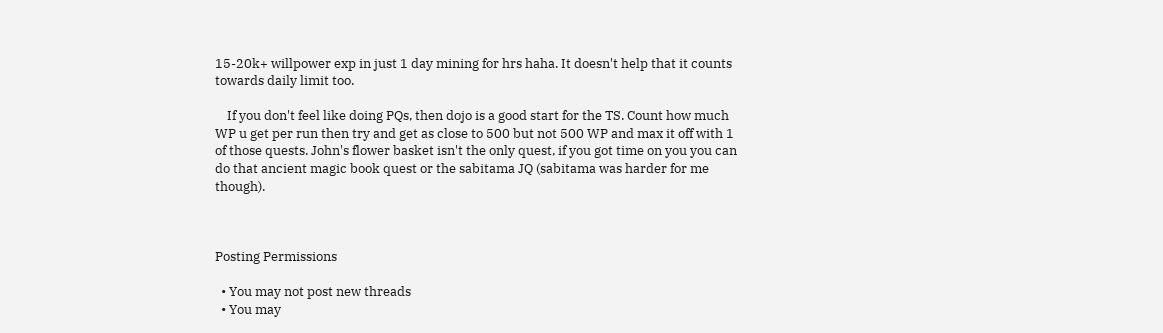15-20k+ willpower exp in just 1 day mining for hrs haha. It doesn't help that it counts towards daily limit too.

    If you don't feel like doing PQs, then dojo is a good start for the TS. Count how much WP u get per run then try and get as close to 500 but not 500 WP and max it off with 1 of those quests. John's flower basket isn't the only quest, if you got time on you you can do that ancient magic book quest or the sabitama JQ (sabitama was harder for me though).



Posting Permissions

  • You may not post new threads
  • You may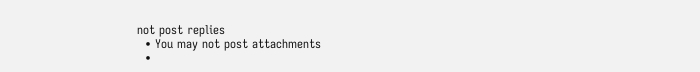not post replies
  • You may not post attachments
  •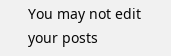You may not edit your posts